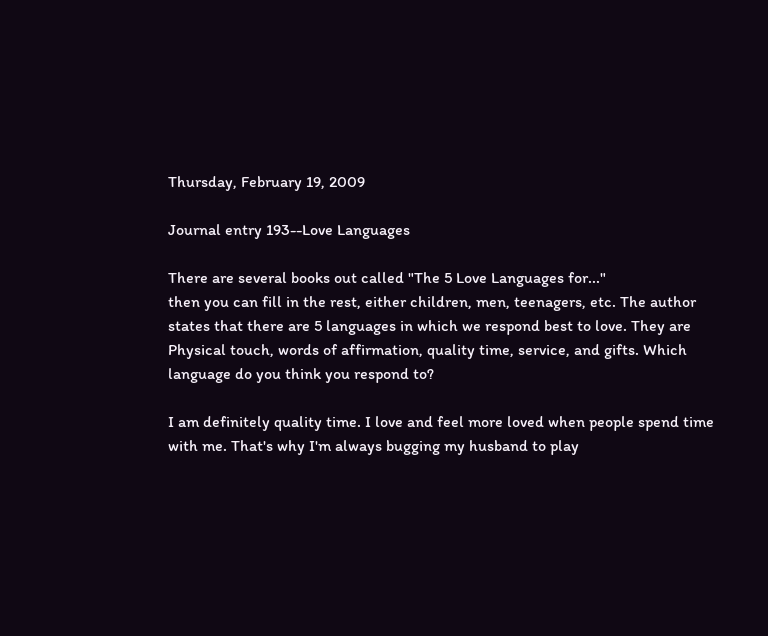Thursday, February 19, 2009

Journal entry 193--Love Languages

There are several books out called "The 5 Love Languages for..."
then you can fill in the rest, either children, men, teenagers, etc. The author states that there are 5 languages in which we respond best to love. They are Physical touch, words of affirmation, quality time, service, and gifts. Which language do you think you respond to?

I am definitely quality time. I love and feel more loved when people spend time with me. That's why I'm always bugging my husband to play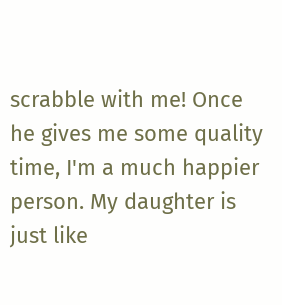scrabble with me! Once he gives me some quality time, I'm a much happier person. My daughter is just like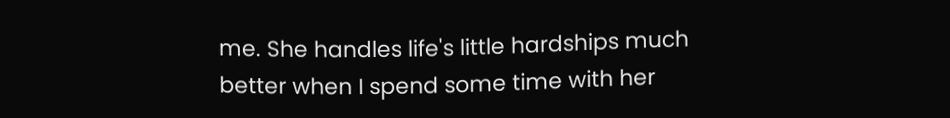me. She handles life's little hardships much better when I spend some time with her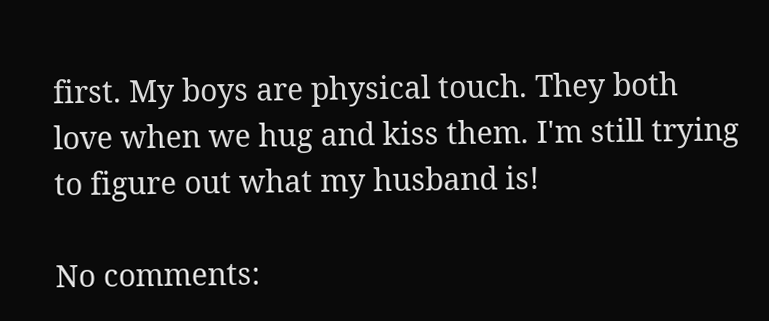first. My boys are physical touch. They both love when we hug and kiss them. I'm still trying to figure out what my husband is!

No comments: